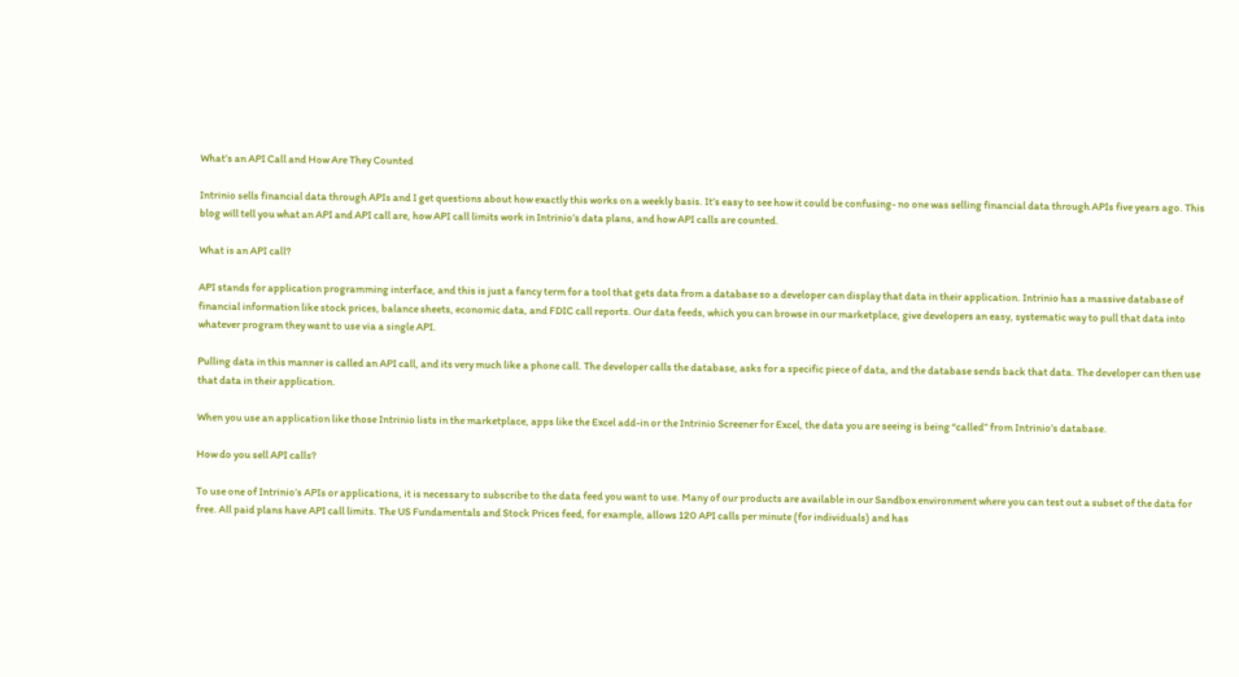What’s an API Call and How Are They Counted

Intrinio sells financial data through APIs and I get questions about how exactly this works on a weekly basis. It’s easy to see how it could be confusing- no one was selling financial data through APIs five years ago. This blog will tell you what an API and API call are, how API call limits work in Intrinio’s data plans, and how API calls are counted.

What is an API call?

API stands for application programming interface, and this is just a fancy term for a tool that gets data from a database so a developer can display that data in their application. Intrinio has a massive database of financial information like stock prices, balance sheets, economic data, and FDIC call reports. Our data feeds, which you can browse in our marketplace, give developers an easy, systematic way to pull that data into whatever program they want to use via a single API.

Pulling data in this manner is called an API call, and its very much like a phone call. The developer calls the database, asks for a specific piece of data, and the database sends back that data. The developer can then use that data in their application.

When you use an application like those Intrinio lists in the marketplace, apps like the Excel add-in or the Intrinio Screener for Excel, the data you are seeing is being “called” from Intrinio’s database.

How do you sell API calls?

To use one of Intrinio’s APIs or applications, it is necessary to subscribe to the data feed you want to use. Many of our products are available in our Sandbox environment where you can test out a subset of the data for free. All paid plans have API call limits. The US Fundamentals and Stock Prices feed, for example, allows 120 API calls per minute (for individuals) and has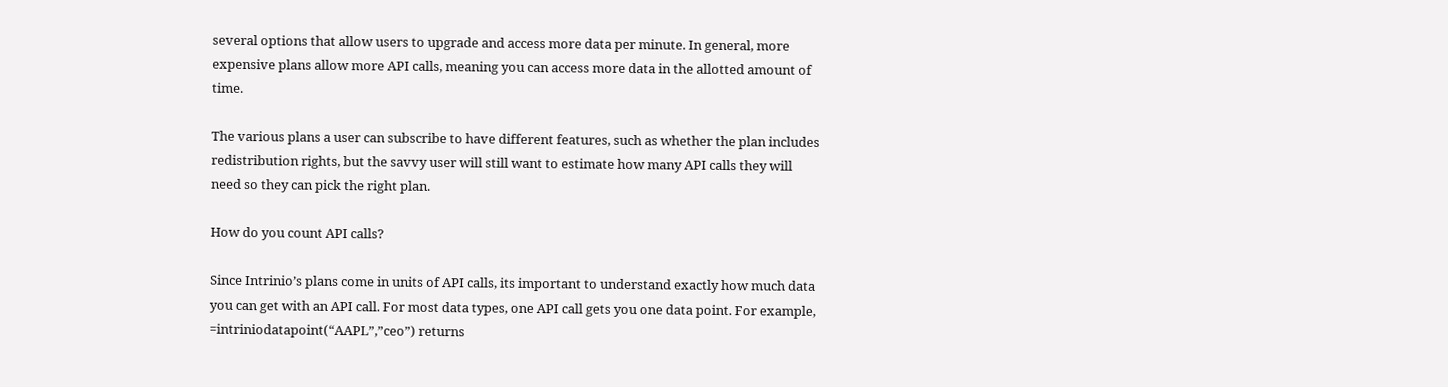several options that allow users to upgrade and access more data per minute. In general, more expensive plans allow more API calls, meaning you can access more data in the allotted amount of time.

The various plans a user can subscribe to have different features, such as whether the plan includes redistribution rights, but the savvy user will still want to estimate how many API calls they will need so they can pick the right plan.

How do you count API calls?

Since Intrinio’s plans come in units of API calls, its important to understand exactly how much data you can get with an API call. For most data types, one API call gets you one data point. For example, =intriniodatapoint(“AAPL”,”ceo”) returns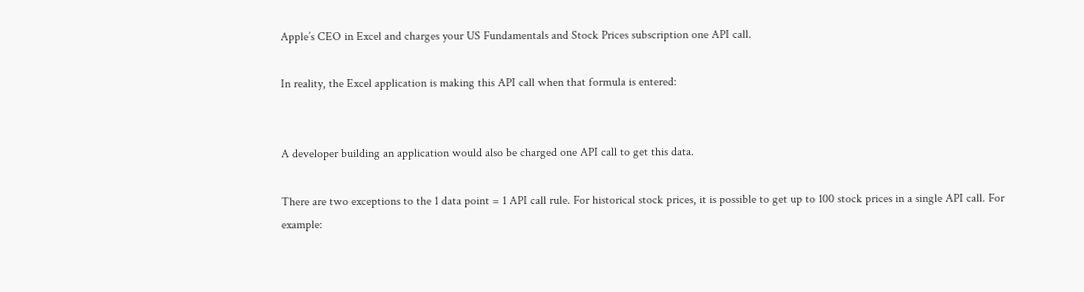Apple’s CEO in Excel and charges your US Fundamentals and Stock Prices subscription one API call.

In reality, the Excel application is making this API call when that formula is entered:


A developer building an application would also be charged one API call to get this data.

There are two exceptions to the 1 data point = 1 API call rule. For historical stock prices, it is possible to get up to 100 stock prices in a single API call. For example: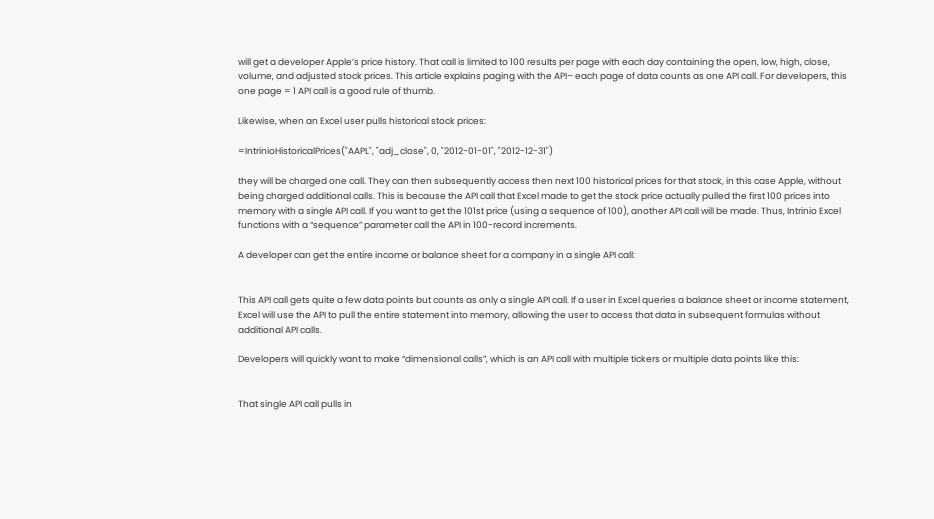will get a developer Apple’s price history. That call is limited to 100 results per page with each day containing the open, low, high, close, volume, and adjusted stock prices. This article explains paging with the API– each page of data counts as one API call. For developers, this one page = 1 API call is a good rule of thumb.

Likewise, when an Excel user pulls historical stock prices:

=IntrinioHistoricalPrices("AAPL", "adj_close", 0, "2012-01-01", "2012-12-31")

they will be charged one call. They can then subsequently access then next 100 historical prices for that stock, in this case Apple, without being charged additional calls. This is because the API call that Excel made to get the stock price actually pulled the first 100 prices into memory with a single API call. If you want to get the 101st price (using a sequence of 100), another API call will be made. Thus, Intrinio Excel functions with a “sequence” parameter call the API in 100-record increments.

A developer can get the entire income or balance sheet for a company in a single API call:


This API call gets quite a few data points but counts as only a single API call. If a user in Excel queries a balance sheet or income statement, Excel will use the API to pull the entire statement into memory, allowing the user to access that data in subsequent formulas without additional API calls.

Developers will quickly want to make “dimensional calls”, which is an API call with multiple tickers or multiple data points like this:


That single API call pulls in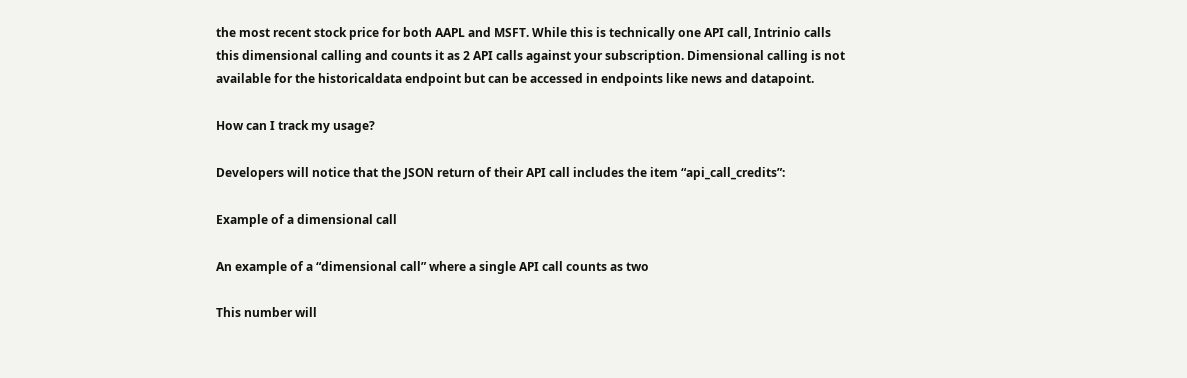the most recent stock price for both AAPL and MSFT. While this is technically one API call, Intrinio calls this dimensional calling and counts it as 2 API calls against your subscription. Dimensional calling is not available for the historicaldata endpoint but can be accessed in endpoints like news and datapoint.

How can I track my usage?

Developers will notice that the JSON return of their API call includes the item “api_call_credits”:

Example of a dimensional call

An example of a “dimensional call” where a single API call counts as two

This number will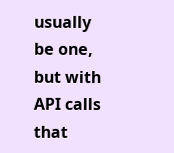usually be one, but with API calls that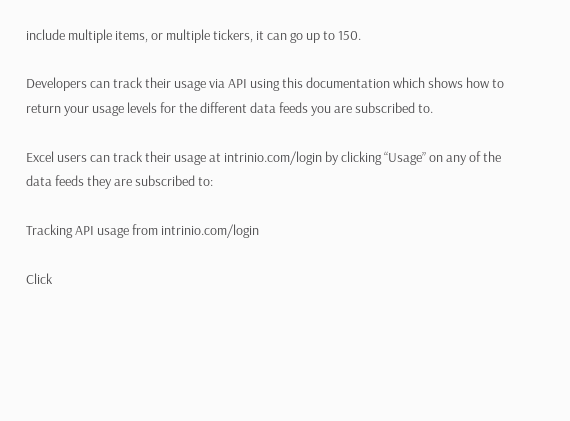include multiple items, or multiple tickers, it can go up to 150.

Developers can track their usage via API using this documentation which shows how to return your usage levels for the different data feeds you are subscribed to.

Excel users can track their usage at intrinio.com/login by clicking “Usage” on any of the data feeds they are subscribed to:

Tracking API usage from intrinio.com/login

Click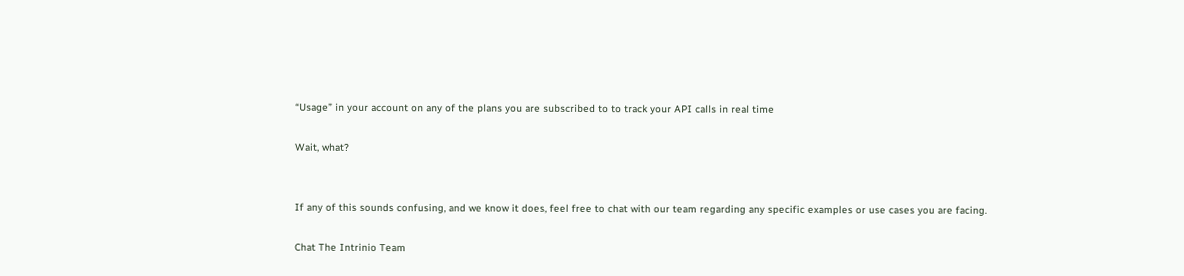“Usage” in your account on any of the plans you are subscribed to to track your API calls in real time

Wait, what?


If any of this sounds confusing, and we know it does, feel free to chat with our team regarding any specific examples or use cases you are facing.

Chat The Intrinio Team